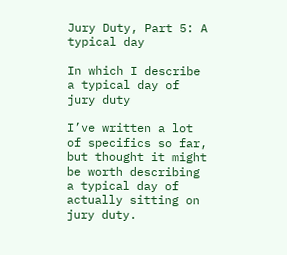Jury Duty, Part 5: A typical day

In which I describe a typical day of jury duty

I’ve written a lot of specifics so far, but thought it might be worth describing a typical day of actually sitting on jury duty.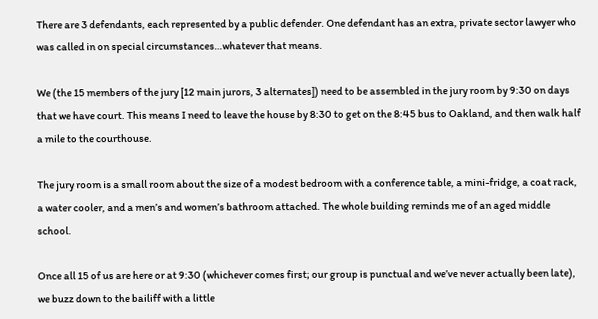There are 3 defendants, each represented by a public defender. One defendant has an extra, private sector lawyer who was called in on special circumstances…whatever that means.

We (the 15 members of the jury [12 main jurors, 3 alternates]) need to be assembled in the jury room by 9:30 on days that we have court. This means I need to leave the house by 8:30 to get on the 8:45 bus to Oakland, and then walk half a mile to the courthouse.

The jury room is a small room about the size of a modest bedroom with a conference table, a mini-fridge, a coat rack, a water cooler, and a men’s and women’s bathroom attached. The whole building reminds me of an aged middle school.

Once all 15 of us are here or at 9:30 (whichever comes first; our group is punctual and we’ve never actually been late), we buzz down to the bailiff with a little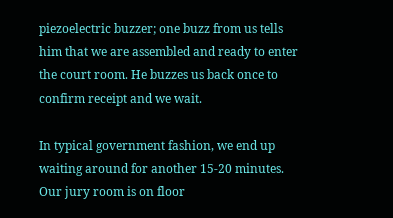piezoelectric buzzer; one buzz from us tells him that we are assembled and ready to enter the court room. He buzzes us back once to confirm receipt and we wait.

In typical government fashion, we end up waiting around for another 15-20 minutes. Our jury room is on floor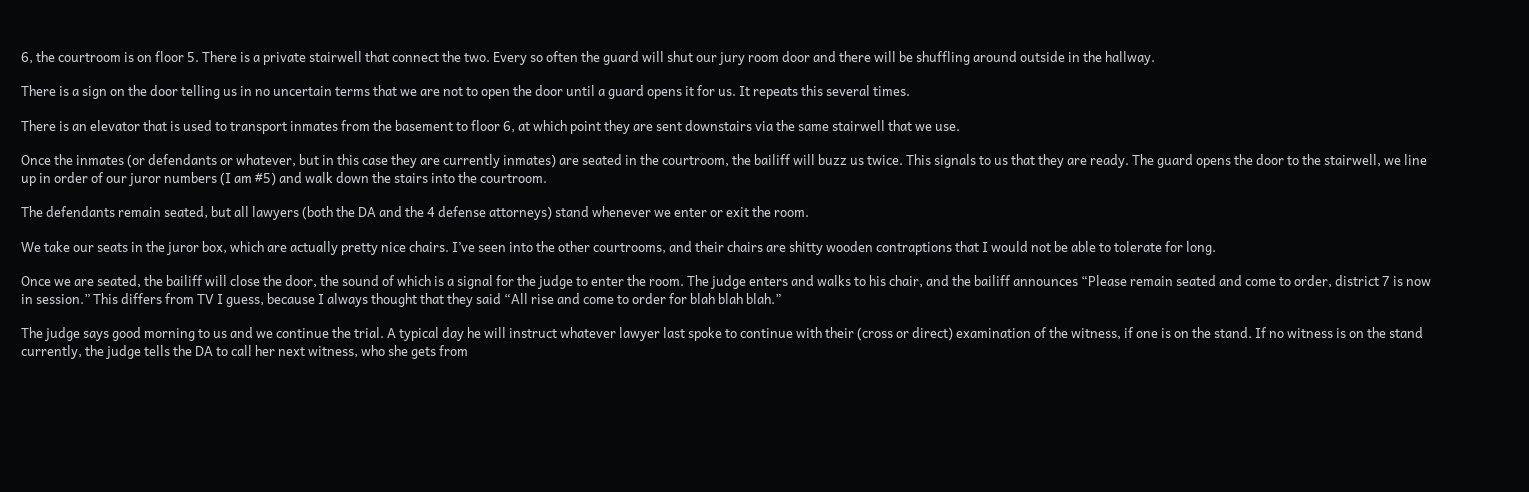6, the courtroom is on floor 5. There is a private stairwell that connect the two. Every so often the guard will shut our jury room door and there will be shuffling around outside in the hallway.

There is a sign on the door telling us in no uncertain terms that we are not to open the door until a guard opens it for us. It repeats this several times.

There is an elevator that is used to transport inmates from the basement to floor 6, at which point they are sent downstairs via the same stairwell that we use.

Once the inmates (or defendants or whatever, but in this case they are currently inmates) are seated in the courtroom, the bailiff will buzz us twice. This signals to us that they are ready. The guard opens the door to the stairwell, we line up in order of our juror numbers (I am #5) and walk down the stairs into the courtroom.

The defendants remain seated, but all lawyers (both the DA and the 4 defense attorneys) stand whenever we enter or exit the room.

We take our seats in the juror box, which are actually pretty nice chairs. I’ve seen into the other courtrooms, and their chairs are shitty wooden contraptions that I would not be able to tolerate for long.

Once we are seated, the bailiff will close the door, the sound of which is a signal for the judge to enter the room. The judge enters and walks to his chair, and the bailiff announces “Please remain seated and come to order, district 7 is now in session.” This differs from TV I guess, because I always thought that they said “All rise and come to order for blah blah blah.”

The judge says good morning to us and we continue the trial. A typical day he will instruct whatever lawyer last spoke to continue with their (cross or direct) examination of the witness, if one is on the stand. If no witness is on the stand currently, the judge tells the DA to call her next witness, who she gets from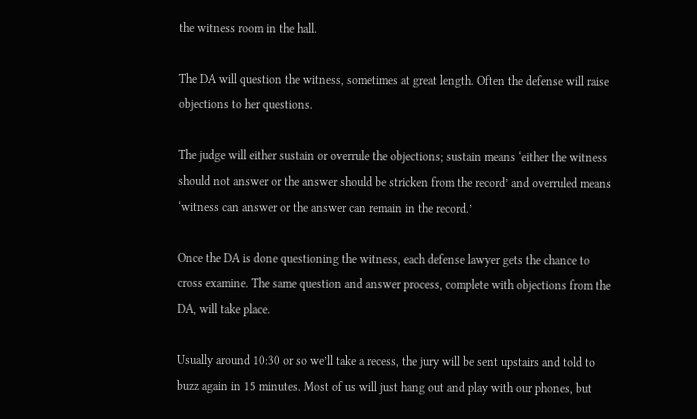the witness room in the hall.

The DA will question the witness, sometimes at great length. Often the defense will raise objections to her questions.

The judge will either sustain or overrule the objections; sustain means ‘either the witness should not answer or the answer should be stricken from the record’ and overruled means ‘witness can answer or the answer can remain in the record.’

Once the DA is done questioning the witness, each defense lawyer gets the chance to cross examine. The same question and answer process, complete with objections from the DA, will take place.

Usually around 10:30 or so we’ll take a recess, the jury will be sent upstairs and told to buzz again in 15 minutes. Most of us will just hang out and play with our phones, but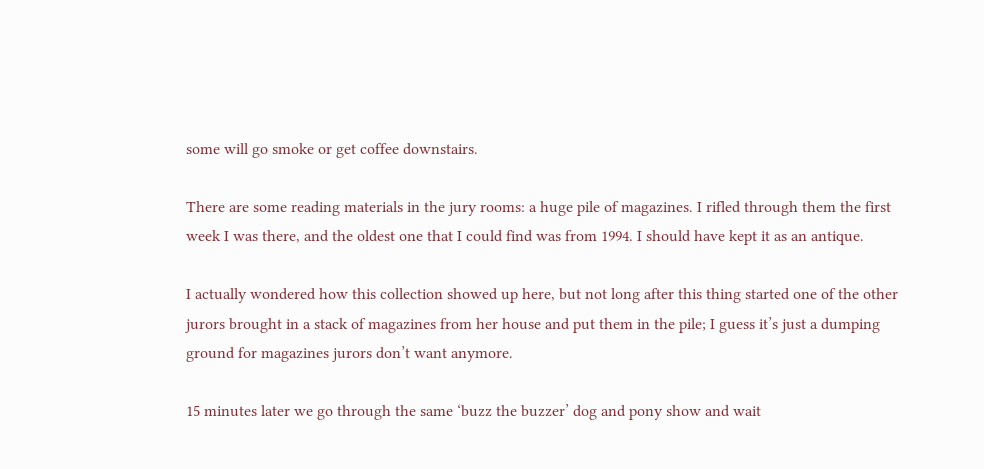some will go smoke or get coffee downstairs.

There are some reading materials in the jury rooms: a huge pile of magazines. I rifled through them the first week I was there, and the oldest one that I could find was from 1994. I should have kept it as an antique.

I actually wondered how this collection showed up here, but not long after this thing started one of the other jurors brought in a stack of magazines from her house and put them in the pile; I guess it’s just a dumping ground for magazines jurors don’t want anymore.

15 minutes later we go through the same ‘buzz the buzzer’ dog and pony show and wait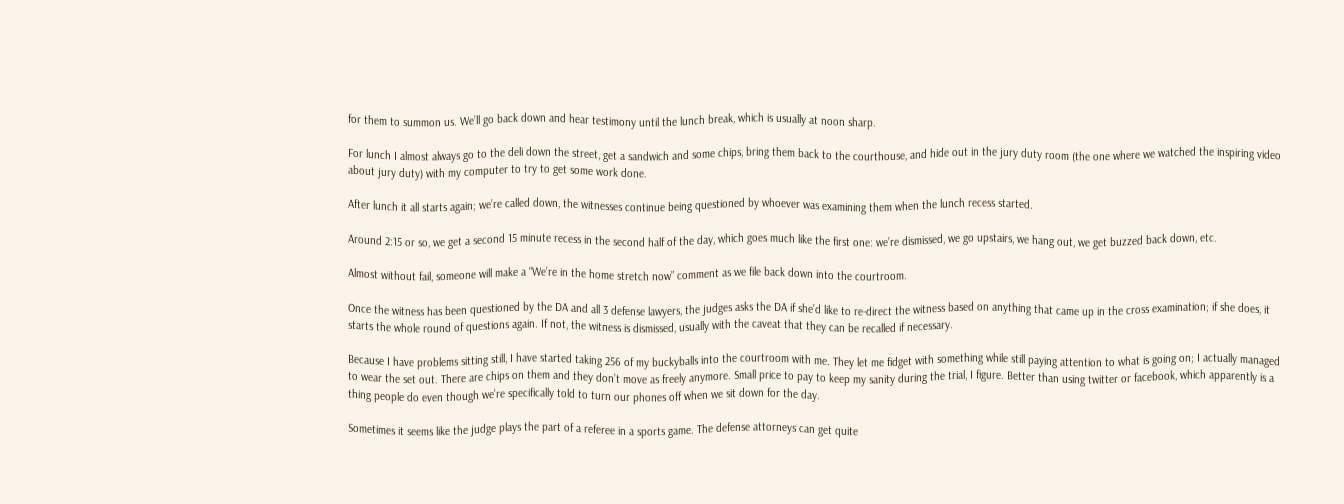for them to summon us. We’ll go back down and hear testimony until the lunch break, which is usually at noon sharp.

For lunch I almost always go to the deli down the street, get a sandwich and some chips, bring them back to the courthouse, and hide out in the jury duty room (the one where we watched the inspiring video about jury duty) with my computer to try to get some work done.

After lunch it all starts again; we’re called down, the witnesses continue being questioned by whoever was examining them when the lunch recess started.

Around 2:15 or so, we get a second 15 minute recess in the second half of the day, which goes much like the first one: we’re dismissed, we go upstairs, we hang out, we get buzzed back down, etc.

Almost without fail, someone will make a “We’re in the home stretch now” comment as we file back down into the courtroom.

Once the witness has been questioned by the DA and all 3 defense lawyers, the judges asks the DA if she’d like to re-direct the witness based on anything that came up in the cross examination; if she does, it starts the whole round of questions again. If not, the witness is dismissed, usually with the caveat that they can be recalled if necessary.

Because I have problems sitting still, I have started taking 256 of my buckyballs into the courtroom with me. They let me fidget with something while still paying attention to what is going on; I actually managed to wear the set out. There are chips on them and they don’t move as freely anymore. Small price to pay to keep my sanity during the trial, I figure. Better than using twitter or facebook, which apparently is a thing people do even though we’re specifically told to turn our phones off when we sit down for the day.

Sometimes it seems like the judge plays the part of a referee in a sports game. The defense attorneys can get quite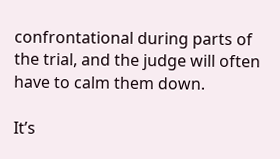confrontational during parts of the trial, and the judge will often have to calm them down.

It’s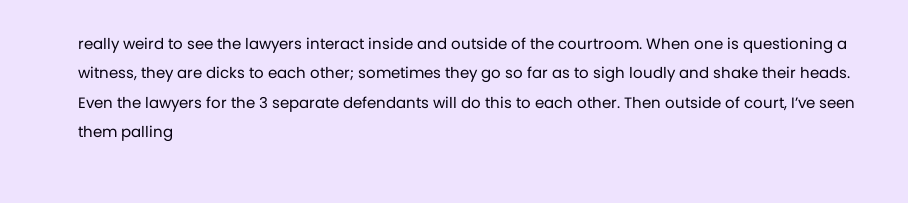really weird to see the lawyers interact inside and outside of the courtroom. When one is questioning a witness, they are dicks to each other; sometimes they go so far as to sigh loudly and shake their heads. Even the lawyers for the 3 separate defendants will do this to each other. Then outside of court, I’ve seen them palling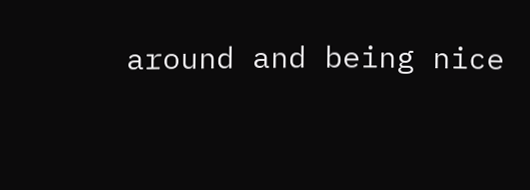around and being nice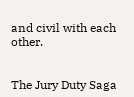and civil with each other.


The Jury Duty Saga